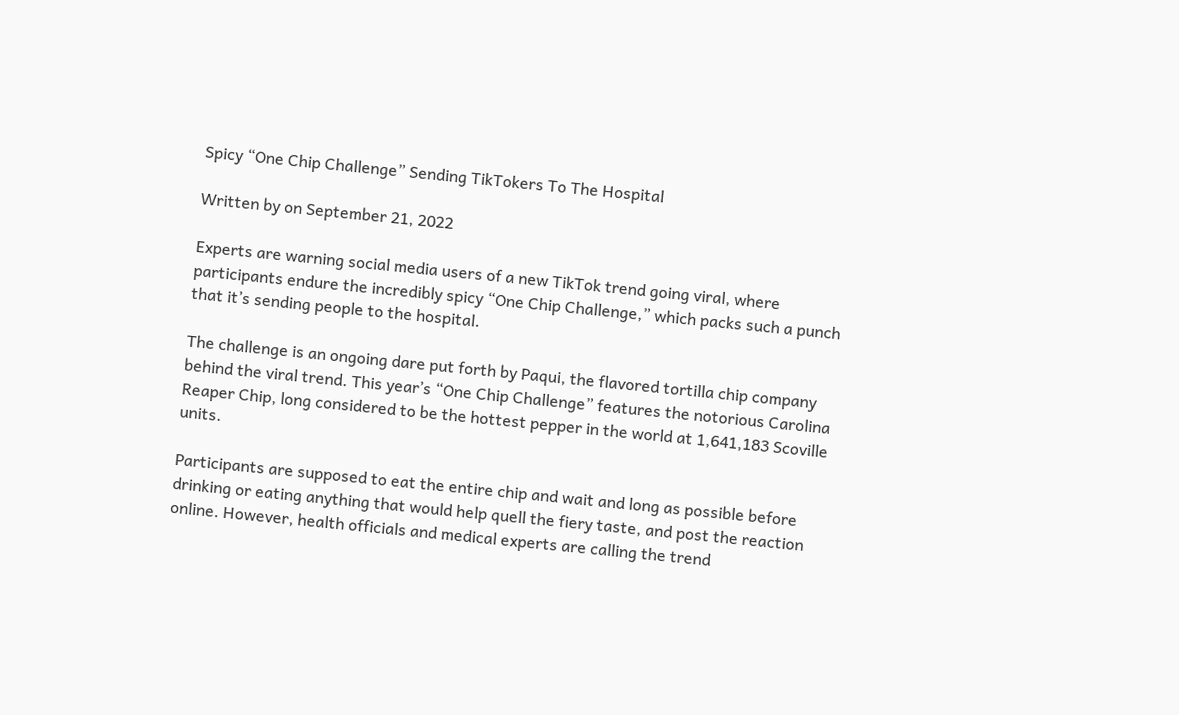Spicy “One Chip Challenge” Sending TikTokers To The Hospital

Written by on September 21, 2022

Experts are warning social media users of a new TikTok trend going viral, where participants endure the incredibly spicy “One Chip Challenge,” which packs such a punch that it’s sending people to the hospital.

The challenge is an ongoing dare put forth by Paqui, the flavored tortilla chip company behind the viral trend. This year’s “One Chip Challenge” features the notorious Carolina Reaper Chip, long considered to be the hottest pepper in the world at 1,641,183 Scoville units.

Participants are supposed to eat the entire chip and wait and long as possible before drinking or eating anything that would help quell the fiery taste, and post the reaction online. However, health officials and medical experts are calling the trend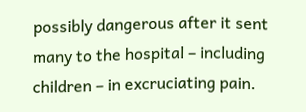possibly dangerous after it sent many to the hospital – including children – in excruciating pain.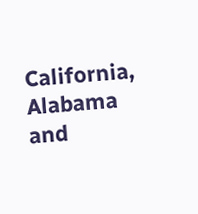California, Alabama and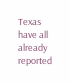Texas have all already reported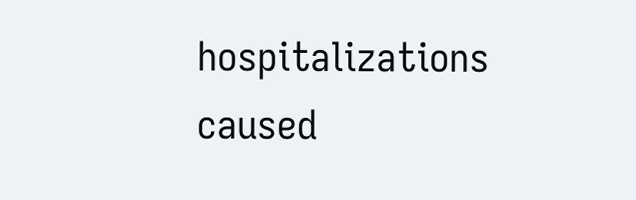hospitalizations caused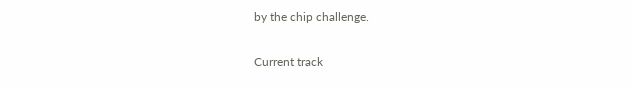by the chip challenge.

Current track